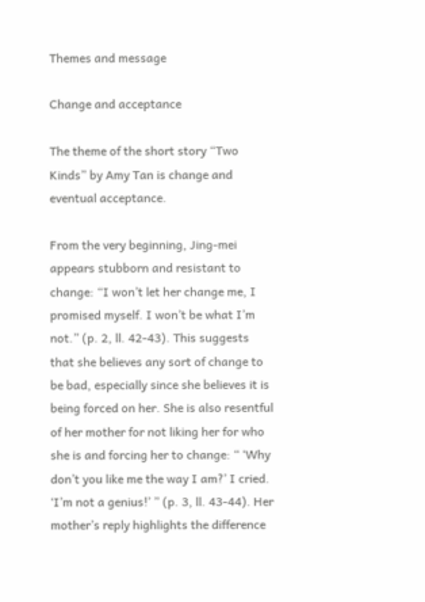Themes and message

Change and acceptance

The theme of the short story “Two Kinds” by Amy Tan is change and eventual acceptance.

From the very beginning, Jing-mei appears stubborn and resistant to change: “I won’t let her change me, I promised myself. I won’t be what I’m not.” (p. 2, ll. 42-43). This suggests that she believes any sort of change to be bad, especially since she believes it is being forced on her. She is also resentful of her mother for not liking her for who she is and forcing her to change: “ ‘Why don’t you like me the way I am?’ I cried. ‘I’m not a genius!’ ” (p. 3, ll. 43-44). Her mother’s reply highlights the difference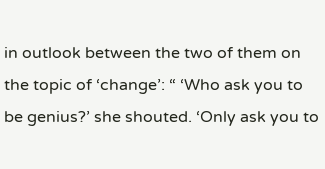in outlook between the two of them on the topic of ‘change’: “ ‘Who ask you to be genius?’ she shouted. ‘Only ask you to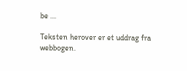be ...

Teksten herover er et uddrag fra webbogen.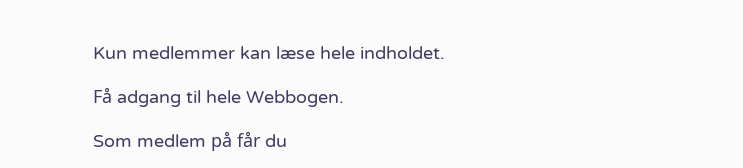Kun medlemmer kan læse hele indholdet.

Få adgang til hele Webbogen.

Som medlem på får du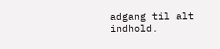adgang til alt indhold.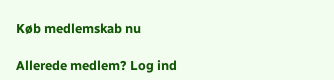Køb medlemskab nu

Allerede medlem? Log ind